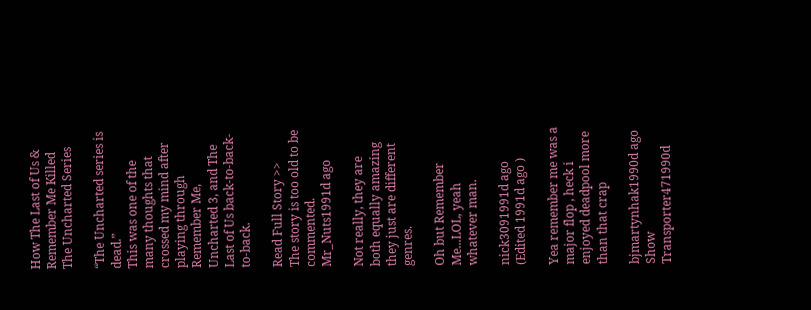How The Last of Us & Remember Me Killed The Uncharted Series

“The Uncharted series is dead.”
This was one of the many thoughts that crossed my mind after playing through Remember Me, Uncharted 3, and The Last of Us back-to-back-to-back.

Read Full Story >>
The story is too old to be commented.
Mr_Nuts1991d ago

Not really, they are both equally amazing they just are different genres.

Oh but Remember Me...LOL, yeah whatever man.

nick3091991d ago (Edited 1991d ago )

Yea remember me was a major flop , heck i enjoyed deadpool more than that crap

bjmartynhak1990d ago Show
Transporter471990d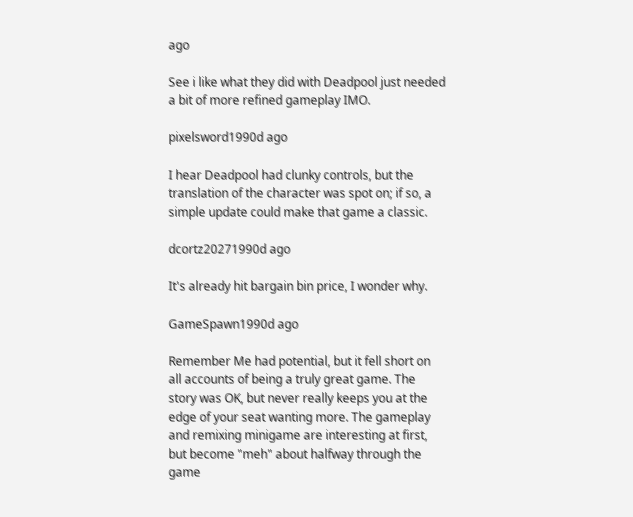ago

See i like what they did with Deadpool just needed a bit of more refined gameplay IMO.

pixelsword1990d ago

I hear Deadpool had clunky controls, but the translation of the character was spot on; if so, a simple update could make that game a classic.

dcortz20271990d ago

It's already hit bargain bin price, I wonder why.

GameSpawn1990d ago

Remember Me had potential, but it fell short on all accounts of being a truly great game. The story was OK, but never really keeps you at the edge of your seat wanting more. The gameplay and remixing minigame are interesting at first, but become "meh" about halfway through the game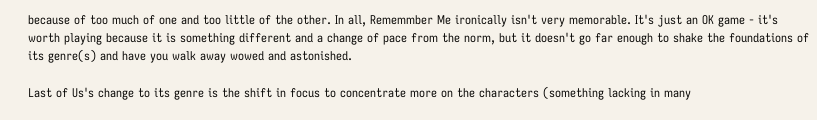because of too much of one and too little of the other. In all, Rememmber Me ironically isn't very memorable. It's just an OK game - it's worth playing because it is something different and a change of pace from the norm, but it doesn't go far enough to shake the foundations of its genre(s) and have you walk away wowed and astonished.

Last of Us's change to its genre is the shift in focus to concentrate more on the characters (something lacking in many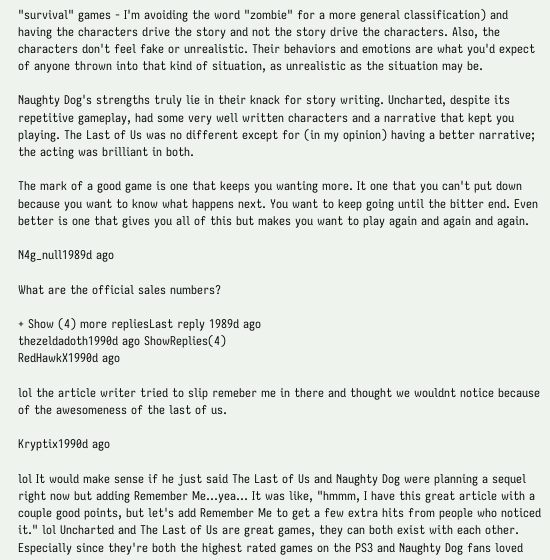"survival" games - I'm avoiding the word "zombie" for a more general classification) and having the characters drive the story and not the story drive the characters. Also, the characters don't feel fake or unrealistic. Their behaviors and emotions are what you'd expect of anyone thrown into that kind of situation, as unrealistic as the situation may be.

Naughty Dog's strengths truly lie in their knack for story writing. Uncharted, despite its repetitive gameplay, had some very well written characters and a narrative that kept you playing. The Last of Us was no different except for (in my opinion) having a better narrative; the acting was brilliant in both.

The mark of a good game is one that keeps you wanting more. It one that you can't put down because you want to know what happens next. You want to keep going until the bitter end. Even better is one that gives you all of this but makes you want to play again and again and again.

N4g_null1989d ago

What are the official sales numbers?

+ Show (4) more repliesLast reply 1989d ago
thezeldadoth1990d ago ShowReplies(4)
RedHawkX1990d ago

lol the article writer tried to slip remeber me in there and thought we wouldnt notice because of the awesomeness of the last of us.

Kryptix1990d ago

lol It would make sense if he just said The Last of Us and Naughty Dog were planning a sequel right now but adding Remember Me...yea... It was like, "hmmm, I have this great article with a couple good points, but let's add Remember Me to get a few extra hits from people who noticed it." lol Uncharted and The Last of Us are great games, they can both exist with each other. Especially since they're both the highest rated games on the PS3 and Naughty Dog fans loved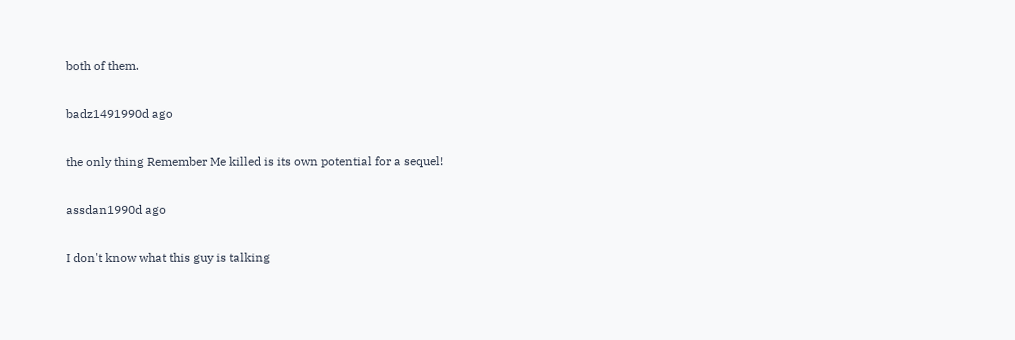both of them.

badz1491990d ago

the only thing Remember Me killed is its own potential for a sequel!

assdan1990d ago

I don't know what this guy is talking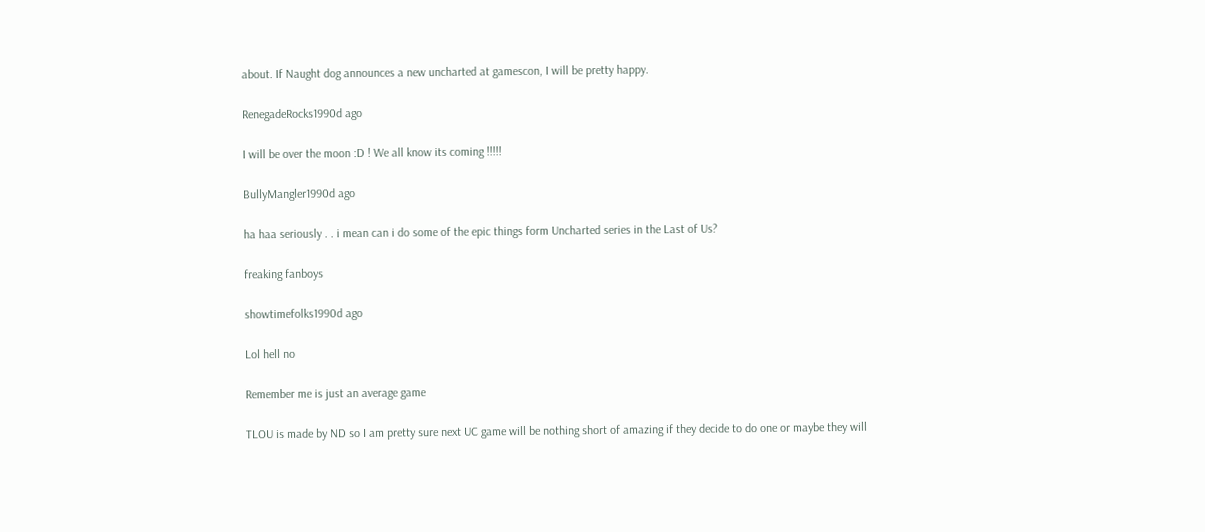about. If Naught dog announces a new uncharted at gamescon, I will be pretty happy.

RenegadeRocks1990d ago

I will be over the moon :D ! We all know its coming !!!!!

BullyMangler1990d ago

ha haa seriously . . i mean can i do some of the epic things form Uncharted series in the Last of Us?

freaking fanboys

showtimefolks1990d ago

Lol hell no

Remember me is just an average game

TLOU is made by ND so I am pretty sure next UC game will be nothing short of amazing if they decide to do one or maybe they will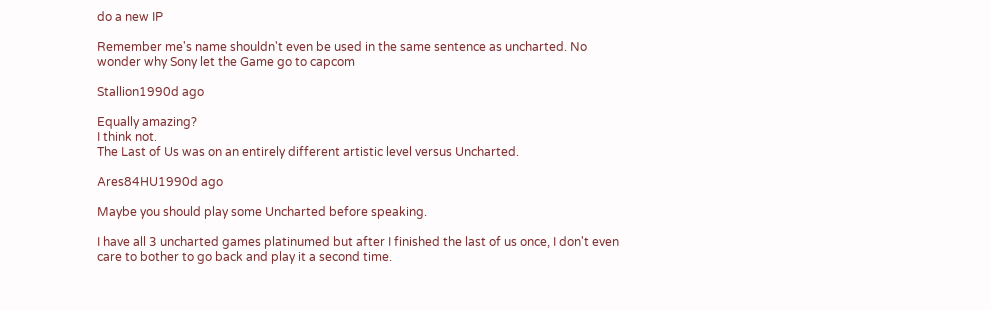do a new IP

Remember me's name shouldn't even be used in the same sentence as uncharted. No wonder why Sony let the Game go to capcom

Stallion1990d ago

Equally amazing?
I think not.
The Last of Us was on an entirely different artistic level versus Uncharted.

Ares84HU1990d ago

Maybe you should play some Uncharted before speaking.

I have all 3 uncharted games platinumed but after I finished the last of us once, I don't even care to bother to go back and play it a second time.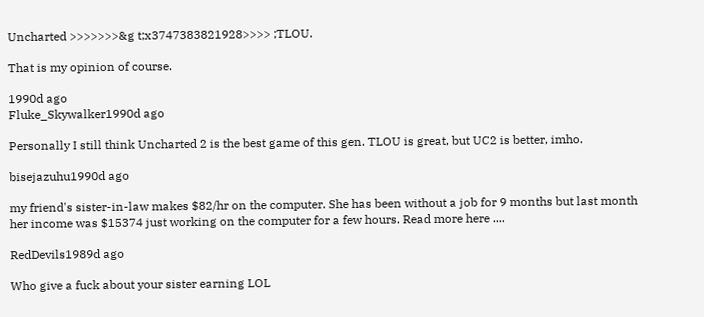Uncharted >>>>>>>&g t;x3747383821928>>>> ;TLOU.

That is my opinion of course.

1990d ago
Fluke_Skywalker1990d ago

Personally I still think Uncharted 2 is the best game of this gen. TLOU is great, but UC2 is better, imho.

bisejazuhu1990d ago

my friend's sister-in-law makes $82/hr on the computer. She has been without a job for 9 months but last month her income was $15374 just working on the computer for a few hours. Read more here ....

RedDevils1989d ago

Who give a fuck about your sister earning LOL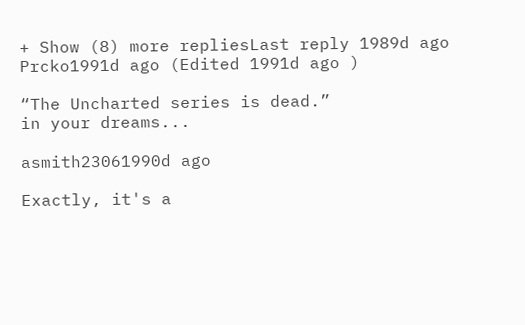+ Show (8) more repliesLast reply 1989d ago
Prcko1991d ago (Edited 1991d ago )

“The Uncharted series is dead.”
in your dreams...

asmith23061990d ago

Exactly, it's a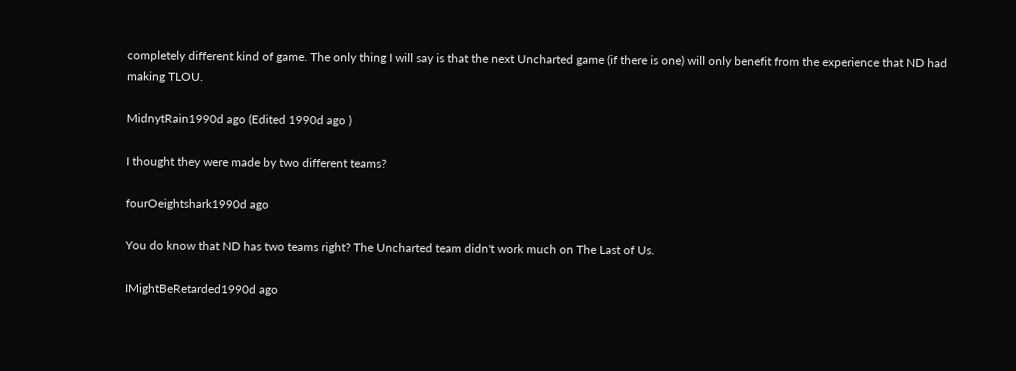completely different kind of game. The only thing I will say is that the next Uncharted game (if there is one) will only benefit from the experience that ND had making TLOU.

MidnytRain1990d ago (Edited 1990d ago )

I thought they were made by two different teams?

fourOeightshark1990d ago

You do know that ND has two teams right? The Uncharted team didn't work much on The Last of Us.

IMightBeRetarded1990d ago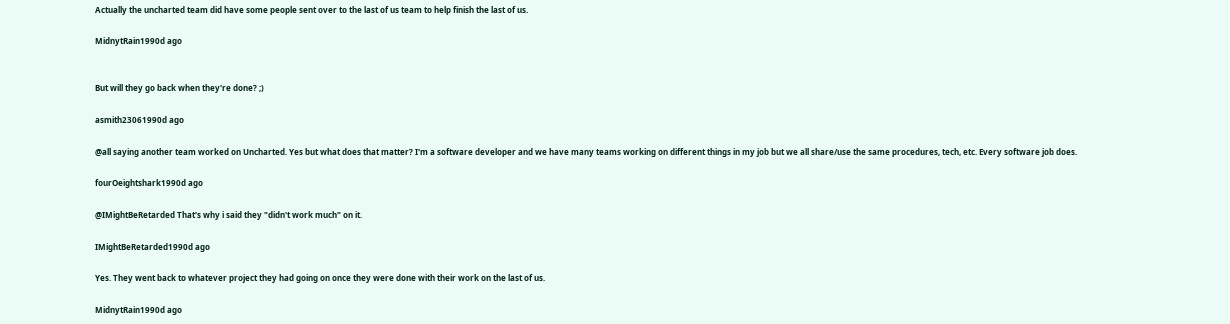Actually the uncharted team did have some people sent over to the last of us team to help finish the last of us.

MidnytRain1990d ago


But will they go back when they're done? ;)

asmith23061990d ago

@all saying another team worked on Uncharted. Yes but what does that matter? I'm a software developer and we have many teams working on different things in my job but we all share/use the same procedures, tech, etc. Every software job does.

fourOeightshark1990d ago

@IMightBeRetarded That's why i said they "didn't work much" on it.

IMightBeRetarded1990d ago

Yes. They went back to whatever project they had going on once they were done with their work on the last of us.

MidnytRain1990d ago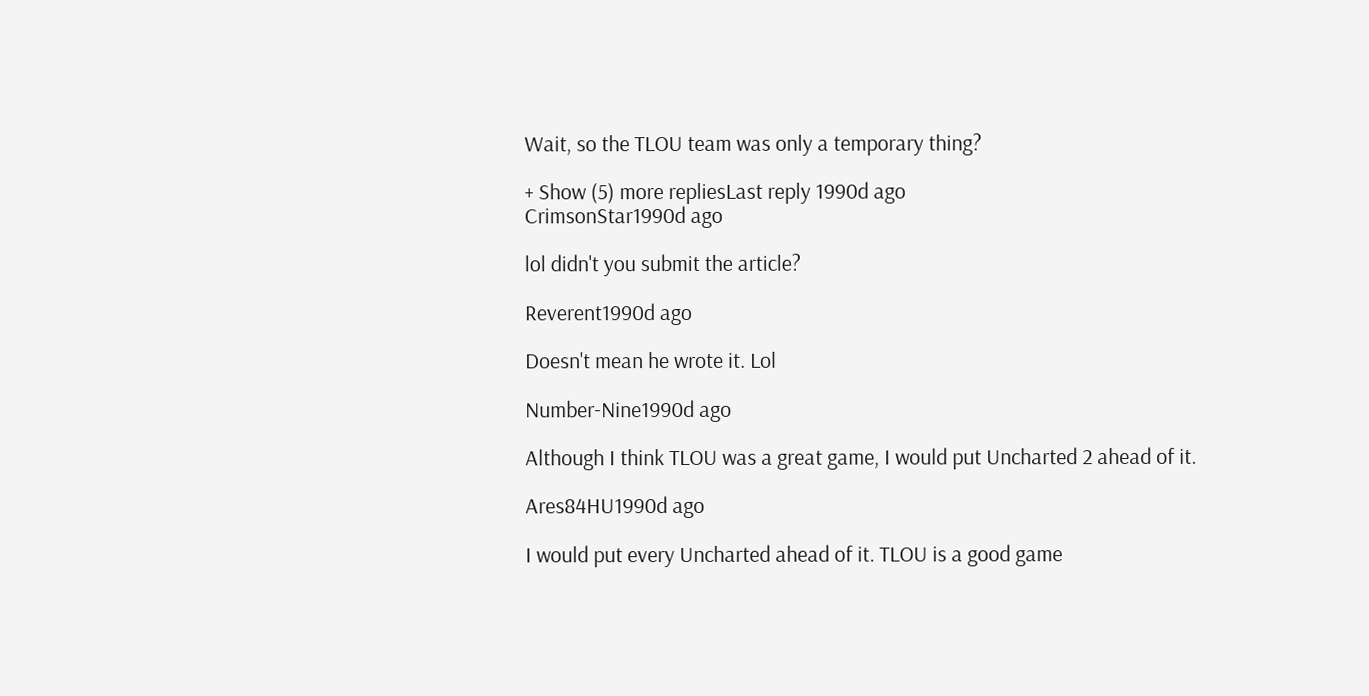Wait, so the TLOU team was only a temporary thing?

+ Show (5) more repliesLast reply 1990d ago
CrimsonStar1990d ago

lol didn't you submit the article?

Reverent1990d ago

Doesn't mean he wrote it. Lol

Number-Nine1990d ago

Although I think TLOU was a great game, I would put Uncharted 2 ahead of it.

Ares84HU1990d ago

I would put every Uncharted ahead of it. TLOU is a good game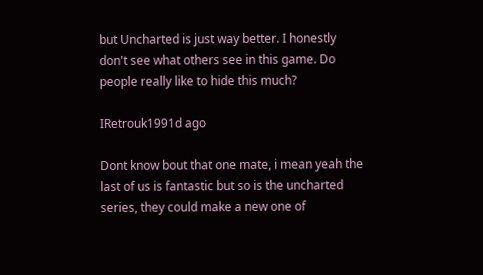but Uncharted is just way better. I honestly don't see what others see in this game. Do people really like to hide this much?

IRetrouk1991d ago

Dont know bout that one mate, i mean yeah the last of us is fantastic but so is the uncharted series, they could make a new one of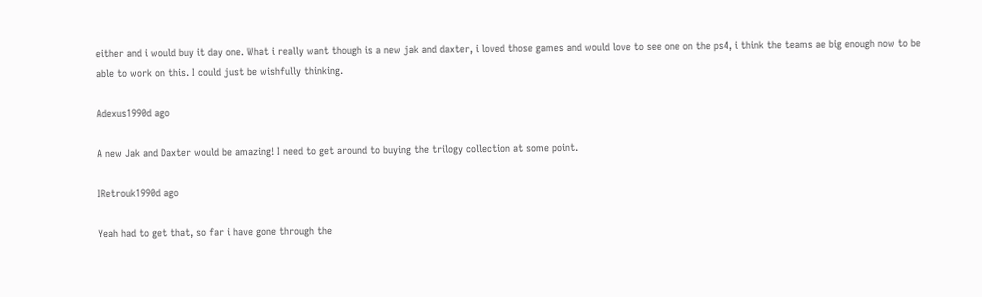either and i would buy it day one. What i really want though is a new jak and daxter, i loved those games and would love to see one on the ps4, i think the teams ae big enough now to be able to work on this. I could just be wishfully thinking.

Adexus1990d ago

A new Jak and Daxter would be amazing! I need to get around to buying the trilogy collection at some point.

IRetrouk1990d ago

Yeah had to get that, so far i have gone through the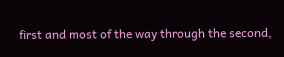first and most of the way through the second,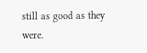still as good as they were.